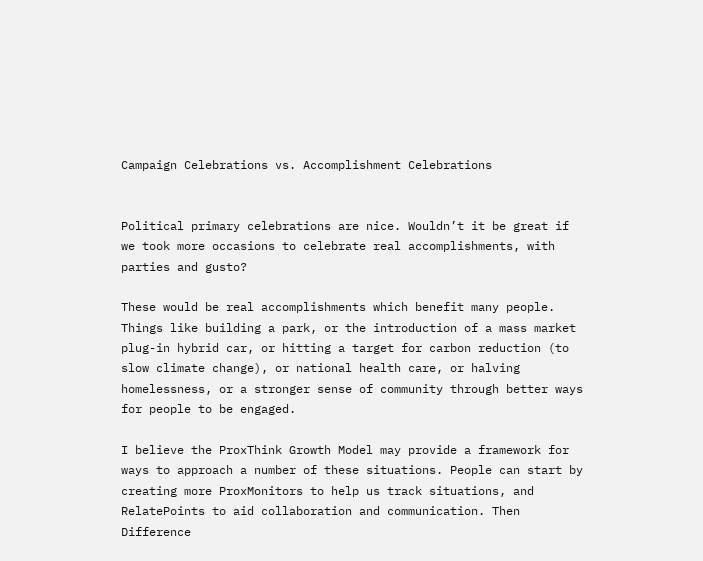Campaign Celebrations vs. Accomplishment Celebrations


Political primary celebrations are nice. Wouldn’t it be great if we took more occasions to celebrate real accomplishments, with parties and gusto?

These would be real accomplishments which benefit many people. Things like building a park, or the introduction of a mass market plug-in hybrid car, or hitting a target for carbon reduction (to slow climate change), or national health care, or halving homelessness, or a stronger sense of community through better ways for people to be engaged.

I believe the ProxThink Growth Model may provide a framework for ways to approach a number of these situations. People can start by creating more ProxMonitors to help us track situations, and RelatePoints to aid collaboration and communication. Then Difference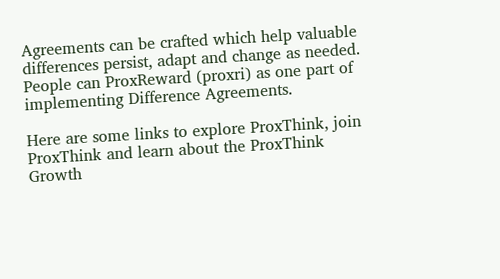Agreements can be crafted which help valuable differences persist, adapt and change as needed. People can ProxReward (proxri) as one part of implementing Difference Agreements.

Here are some links to explore ProxThink, join ProxThink and learn about the ProxThink Growth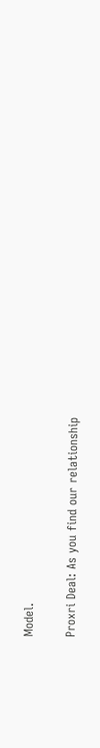Model.

Proxri Deal: As you find our relationship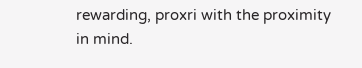rewarding, proxri with the proximity in mind.